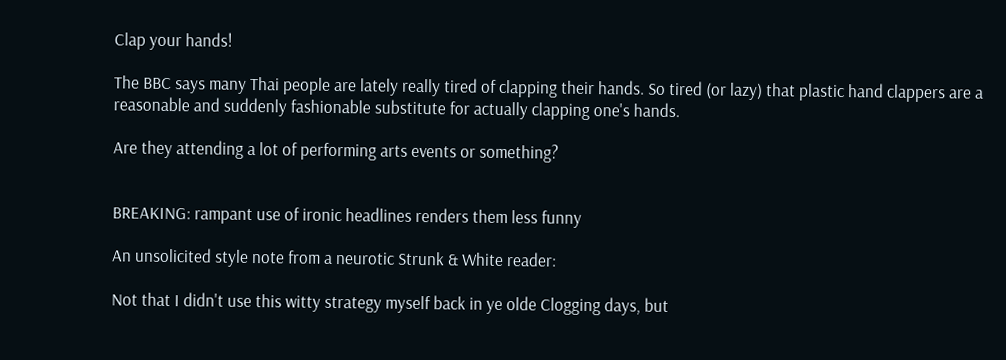Clap your hands!

The BBC says many Thai people are lately really tired of clapping their hands. So tired (or lazy) that plastic hand clappers are a reasonable and suddenly fashionable substitute for actually clapping one's hands.

Are they attending a lot of performing arts events or something?


BREAKING: rampant use of ironic headlines renders them less funny

An unsolicited style note from a neurotic Strunk & White reader:

Not that I didn't use this witty strategy myself back in ye olde Clogging days, but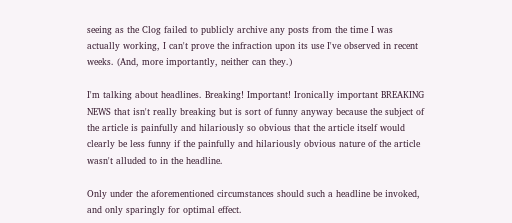seeing as the Clog failed to publicly archive any posts from the time I was actually working, I can't prove the infraction upon its use I've observed in recent weeks. (And, more importantly, neither can they.)

I'm talking about headlines. Breaking! Important! Ironically important BREAKING NEWS that isn't really breaking but is sort of funny anyway because the subject of the article is painfully and hilariously so obvious that the article itself would clearly be less funny if the painfully and hilariously obvious nature of the article wasn't alluded to in the headline.

Only under the aforementioned circumstances should such a headline be invoked, and only sparingly for optimal effect.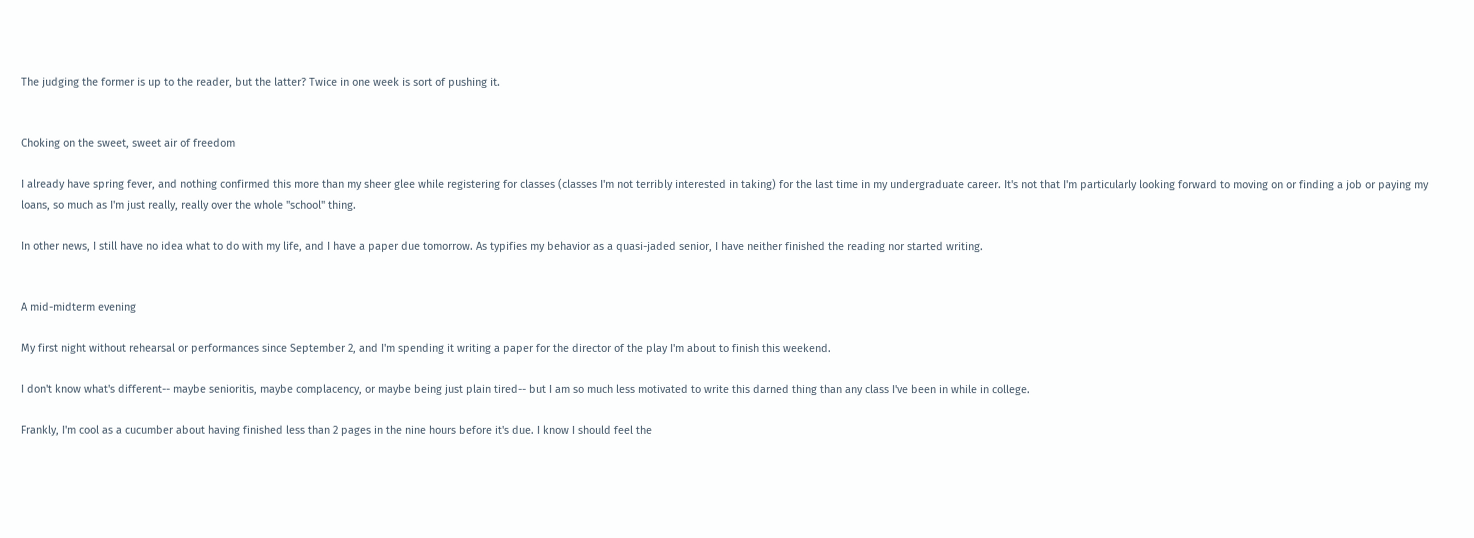The judging the former is up to the reader, but the latter? Twice in one week is sort of pushing it.


Choking on the sweet, sweet air of freedom

I already have spring fever, and nothing confirmed this more than my sheer glee while registering for classes (classes I'm not terribly interested in taking) for the last time in my undergraduate career. It's not that I'm particularly looking forward to moving on or finding a job or paying my loans, so much as I'm just really, really over the whole "school" thing.

In other news, I still have no idea what to do with my life, and I have a paper due tomorrow. As typifies my behavior as a quasi-jaded senior, I have neither finished the reading nor started writing.


A mid-midterm evening

My first night without rehearsal or performances since September 2, and I'm spending it writing a paper for the director of the play I'm about to finish this weekend.

I don't know what's different-- maybe senioritis, maybe complacency, or maybe being just plain tired-- but I am so much less motivated to write this darned thing than any class I've been in while in college.

Frankly, I'm cool as a cucumber about having finished less than 2 pages in the nine hours before it's due. I know I should feel the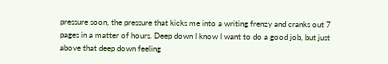pressure soon, the pressure that kicks me into a writing frenzy and cranks out 7 pages in a matter of hours. Deep down I know I want to do a good job, but just above that deep down feeling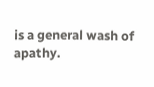is a general wash of apathy.